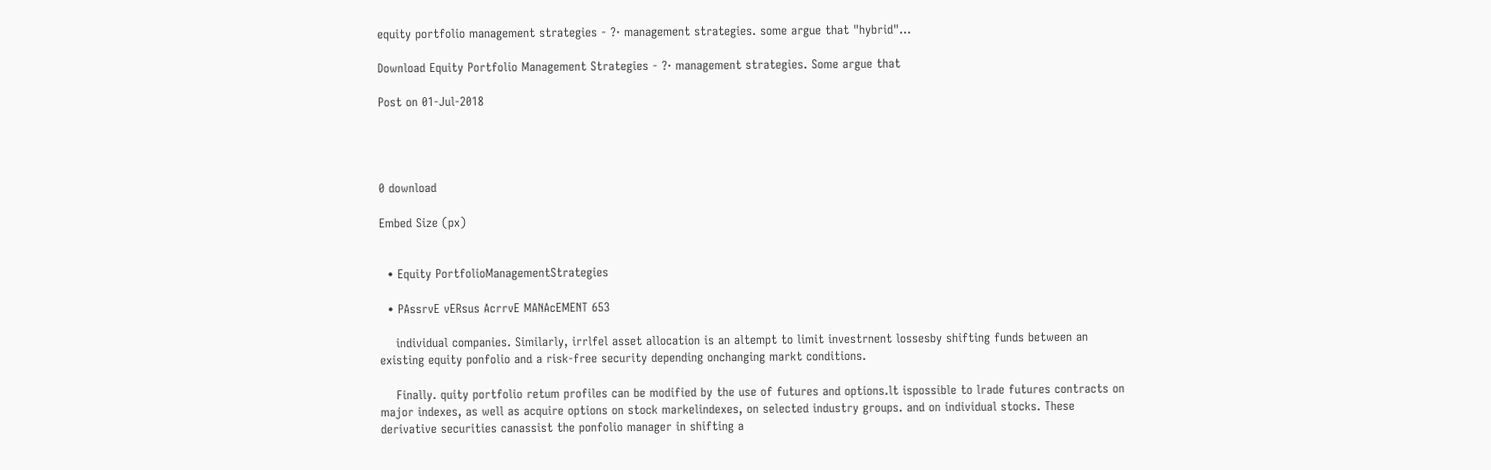equity portfolio management strategies - ?· management strategies. some argue that "hybrid"...

Download Equity Portfolio Management Strategies - ?· management strategies. Some argue that

Post on 01-Jul-2018




0 download

Embed Size (px)


  • Equity PortfolioManagementStrategies

  • PAssrvE vERsus AcrrvE MANAcEMENT 653

    individual companies. Similarly, irrlfel asset allocation is an altempt to limit investrnent lossesby shifting funds between an existing equity ponfolio and a risk-free security depending onchanging markt conditions.

    Finally. quity portfolio retum profiles can be modified by the use of futures and options.lt ispossible to lrade futures contracts on major indexes, as well as acquire options on stock markelindexes, on selected industry groups. and on individual stocks. These derivative securities canassist the ponfolio manager in shifting a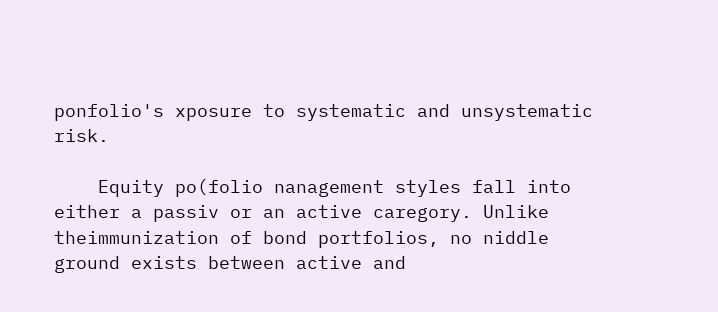ponfolio's xposure to systematic and unsystematic risk.

    Equity po(folio nanagement styles fall into either a passiv or an active caregory. Unlike theimmunization of bond portfolios, no niddle ground exists between active and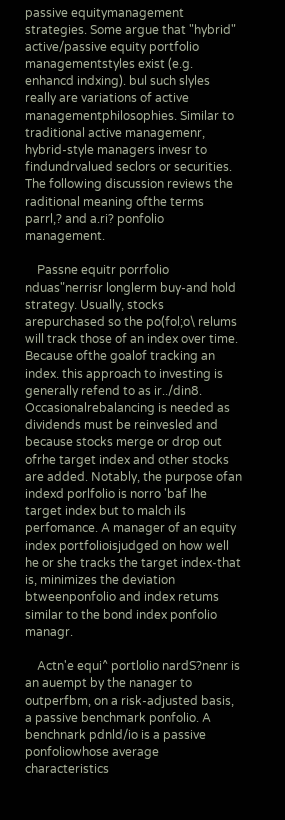passive equitymanagement strategies. Some argue that "hybrid" active/passive equity portfolio managementstyles exist (e.g. enhancd indxing). bul such slyles really are variations of active managementphilosophies. Similar to traditional active managemenr, hybrid-style managers invesr to findundrvalued seclors or securities. The following discussion reviews the raditional meaning ofthe terms parrl,? and a.ri? ponfolio management.

    Passne equitr porrfolio nduas"nerrisr longlerm buy-and hold strategy. Usually, stocks arepurchased so the po(fol;o\ relums will track those of an index over time. Because ofthe goalof tracking an index. this approach to investing is generally refend to as ir../din8. Occasionalrebalancing is needed as dividends must be reinvesled and because stocks merge or drop out ofrhe target index and other stocks are added. Notably, the purpose ofan indexd porlfolio is norro 'baf lhe target index but to malch ils perfomance. A manager of an equity index portfolioisjudged on how well he or she tracks the target index-that is, minimizes the deviation btweenponfolio and index retums similar to the bond index ponfolio managr.

    Actn'e equi^ portlolio nardS?nenr is an auempt by the nanager to outperfbm, on a risk-adjusted basis, a passive benchmark ponfolio. A benchnark pdnld/io is a passive ponfoliowhose average characteristics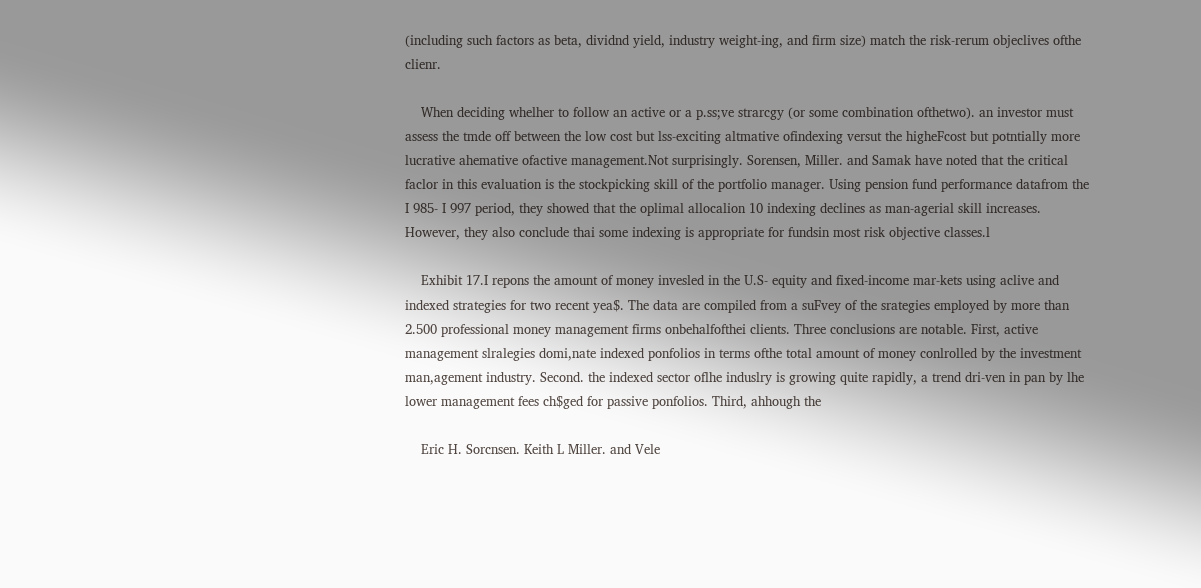(including such factors as beta, dividnd yield, industry weight-ing, and firm size) match the risk-rerum objeclives ofthe clienr.

    When deciding whelher to follow an active or a p.ss;ve strarcgy (or some combination ofthetwo). an investor must assess the tmde off between the low cost but lss-exciting altmative ofindexing versut the higheFcost but potntially more lucrative ahemative ofactive management.Not surprisingly. Sorensen, Miller. and Samak have noted that the critical faclor in this evaluation is the stockpicking skill of the portfolio manager. Using pension fund performance datafrom the I 985- I 997 period, they showed that the oplimal allocalion 10 indexing declines as man-agerial skill increases. However, they also conclude thai some indexing is appropriate for fundsin most risk objective classes.l

    Exhibit 17.I repons the amount of money invesled in the U.S- equity and fixed-income mar-kets using aclive and indexed strategies for two recent yea$. The data are compiled from a suFvey of the srategies employed by more than 2.500 professional money management firms onbehalfofthei clients. Three conclusions are notable. First, active management slralegies domi,nate indexed ponfolios in terms ofthe total amount of money conlrolled by the investment man,agement industry. Second. the indexed sector oflhe induslry is growing quite rapidly, a trend dri-ven in pan by lhe lower management fees ch$ged for passive ponfolios. Third, ahhough the

    Eric H. Sorcnsen. Keith L Miller. and Vele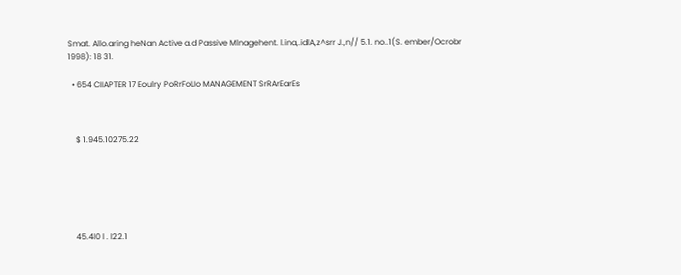Smat. Allo.aring heNan Active a.d Passive Mlnagehent. l.ina,.idlA,z^srr J.,n// 5.1. no..1(S. ember/Ocrobr 1998): 18 31.

  • 654 CIIAPTER 17 Eoulry PoRrFoLIo MANAGEMENT SrRArEarEs



    $ 1.945.10275.22






    45.4l0 l . l22.1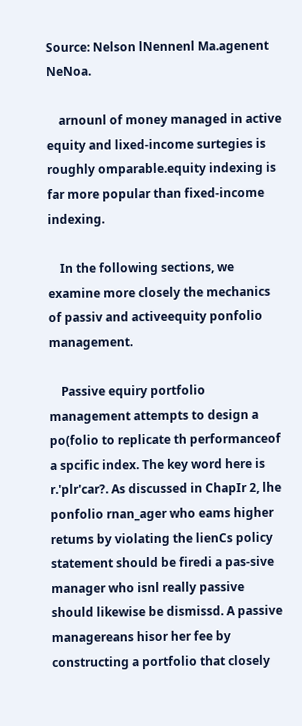Source: Nelson lNennenl Ma.agenent NeNoa.

    arnounl of money managed in active equity and lixed-income surtegies is roughly omparable.equity indexing is far more popular than fixed-income indexing.

    In the following sections, we examine more closely the mechanics of passiv and activeequity ponfolio management.

    Passive equiry portfolio management attempts to design a po(folio to replicate th performanceof a spcific index. The key word here is r.'plr'car?. As discussed in ChapIr 2, lhe ponfolio rnan_ager who eams higher retums by violating the lienCs policy statement should be firedi a pas-sive manager who isnl really passive should likewise be dismissd. A passive managereans hisor her fee by constructing a portfolio that closely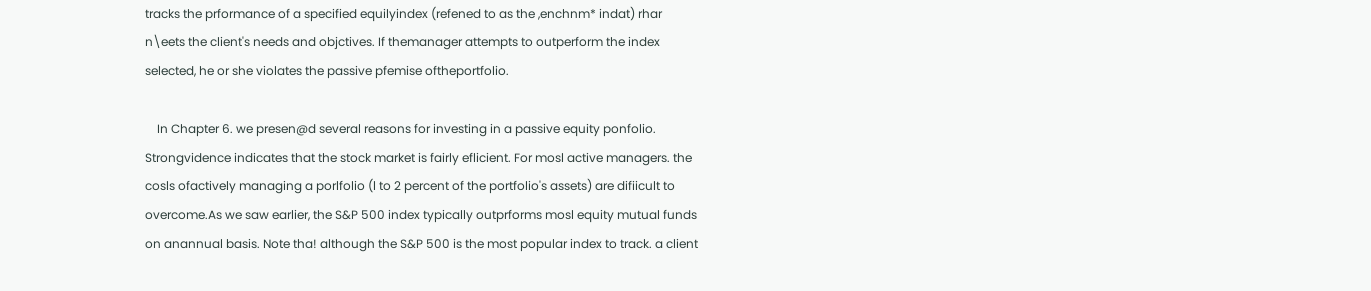tracks the prformance of a specified equilyindex (refened to as the ,enchnm* indat) rhar n\eets the client's needs and objctives. If themanager attempts to outperform the index selected, he or she violates the passive pfemise oftheportfolio.

    In Chapter 6. we presen@d several reasons for investing in a passive equity ponfolio. Strongvidence indicates that the stock market is fairly eflicient. For mosl active managers. the cosls ofactively managing a porlfolio (l to 2 percent of the portfolio's assets) are difiicult to overcome.As we saw earlier, the S&P 500 index typically outprforms mosl equity mutual funds on anannual basis. Note tha! although the S&P 500 is the most popular index to track. a client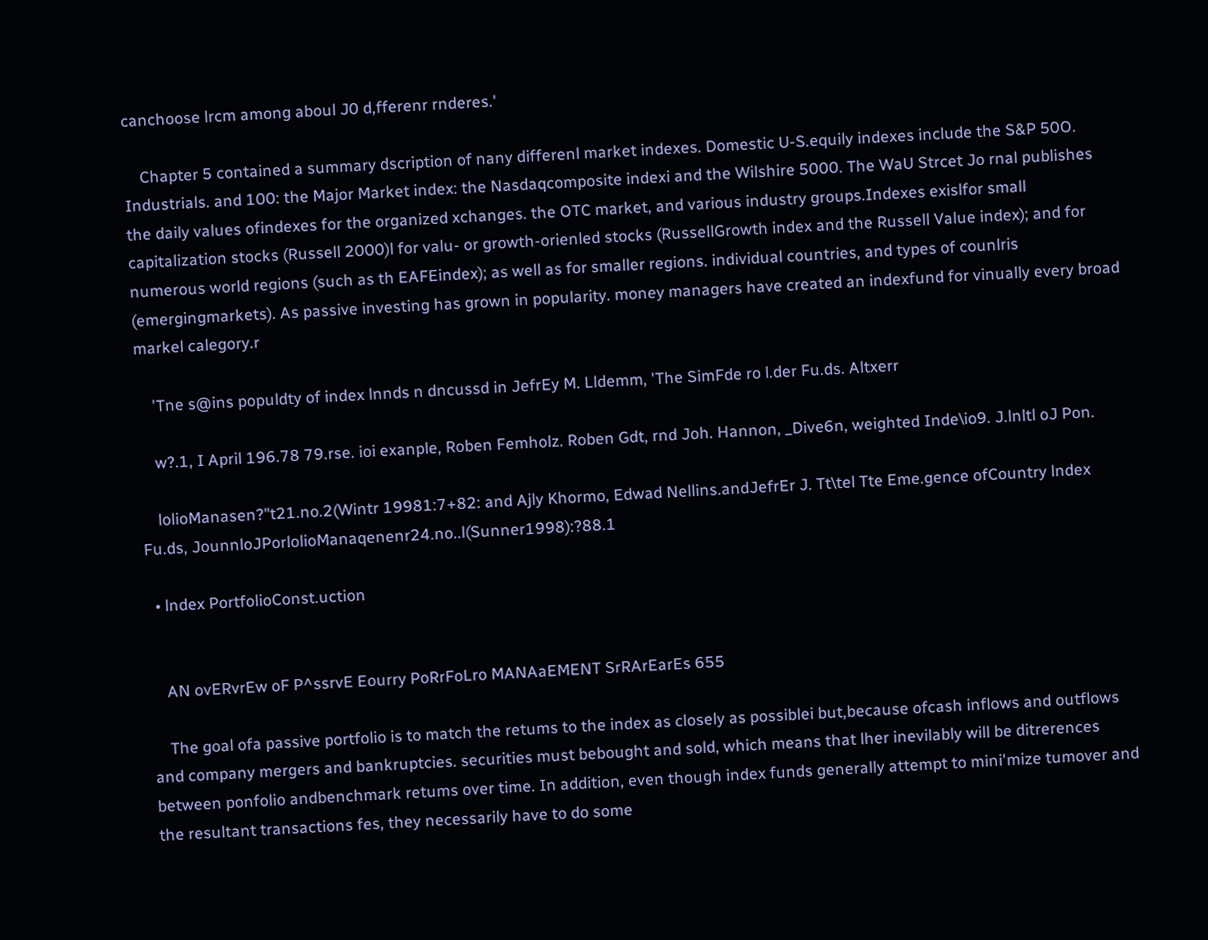canchoose lrcm among aboul J0 d,fferenr rnderes.'

    Chapter 5 contained a summary dscription of nany differenl market indexes. Domestic U-S.equily indexes include the S&P 50O. Industrials. and 100: the Major Market index: the Nasdaqcomposite indexi and the Wilshire 5000. The WaU Strcet Jo rnal publishes the daily values ofindexes for the organized xchanges. the OTC market, and various industry groups.Indexes exislfor small capitalization stocks (Russell 2000)l for valu- or growth-orienled stocks (RussellGrowth index and the Russell Value index); and for numerous world regions (such as th EAFEindex); as well as for smaller regions. individual countries, and types of counlris (emergingmarkets). As passive investing has grown in popularity. money managers have created an indexfund for vinually every broad markel calegory.r

    'Tne s@ins populdty of index lnnds n dncussd in JefrEy M. Lldemm, 'The SimFde ro l.der Fu.ds. Altxerr

    w?.1, I April 196.78 79.rse. ioi exanple, Roben Femholz. Roben Gdt, rnd Joh. Hannon, _Dive6n, weighted Inde\io9. J.lnltl oJ Pon.

    lolioManasen?"t21.no.2(Wintr 19981:7+82: and Ajly Khormo, Edwad Nellins.andJefrEr J. Tt\tel Tte Eme.gence ofCountry lndex Fu.ds, JounnloJPorlolioManaqenenr24.no..l(Sunner1998):?88.1

  • lndex PortfolioConst.uction


    AN ovERvrEw oF P^ssrvE Eourry PoRrFoLro MANAaEMENT SrRArEarEs 655

    The goal ofa passive portfolio is to match the retums to the index as closely as possiblei but,because ofcash inflows and outflows and company mergers and bankruptcies. securities must bebought and sold, which means that lher inevilably will be ditrerences between ponfolio andbenchmark retums over time. In addition, even though index funds generally attempt to mini'mize tumover and the resultant transactions fes, they necessarily have to do some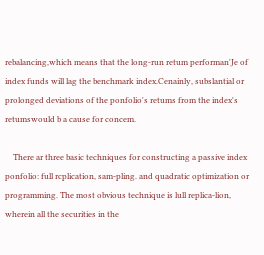rebalancing,which means that the long-run retum performan'Je of index funds will lag the benchmark index.Cenainly, subslantial or prolonged deviations of the ponfolio's retums from the index's retumswould b a cause for concem.

    There ar three basic techniques for constructing a passive index ponfolio: full rcplication, sam-pling. and quadratic optimization or programming. The most obvious technique is lull replica-lion, wherein all the securities in the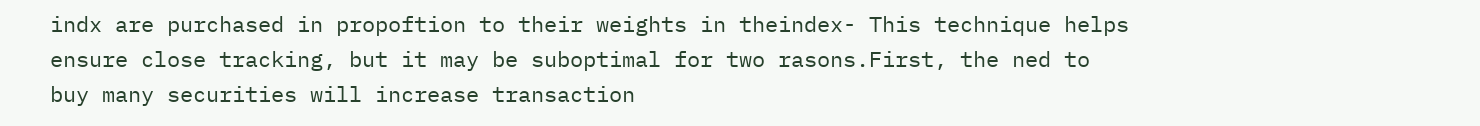indx are purchased in propoftion to their weights in theindex- This technique helps ensure close tracking, but it may be suboptimal for two rasons.First, the ned to buy many securities will increase transaction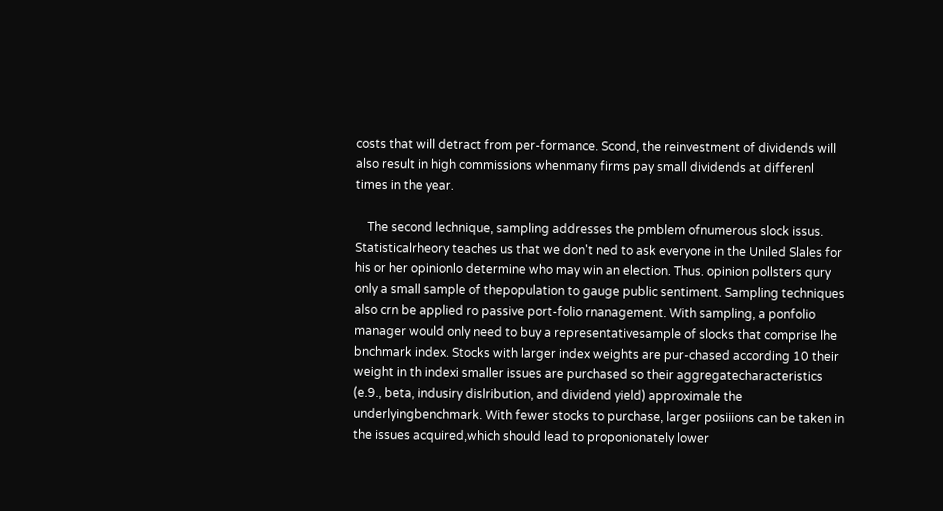costs that will detract from per-formance. Scond, the reinvestment of dividends will also result in high commissions whenmany firms pay small dividends at differenl times in the year.

    The second lechnique, sampling addresses the pmblem ofnumerous slock issus. Statisticalrheory teaches us that we don't ned to ask everyone in the Uniled Slales for his or her opinionlo determine who may win an election. Thus. opinion pollsters qury only a small sample of thepopulation to gauge public sentiment. Sampling techniques also crn be applied ro passive port-folio rnanagement. With sampling, a ponfolio manager would only need to buy a representativesample of slocks that comprise lhe bnchmark index. Stocks with larger index weights are pur-chased according 10 their weight in th indexi smaller issues are purchased so their aggregatecharacteristics (e.9., beta, indusiry dislribution, and dividend yield) approximale the underlyingbenchmark. With fewer stocks to purchase, larger posiiions can be taken in the issues acquired,which should lead to proponionately lower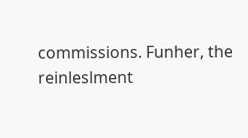commissions. Funher, the reinleslment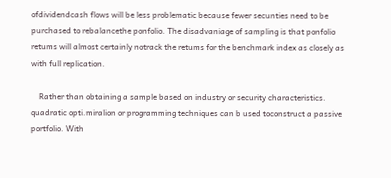ofdividendcash flows will be less problematic because fewer secunties need to be purchased to rebalancethe ponfolio. The disadvaniage of sampling is that ponfolio retums will almost certainly notrack the retums for the benchmark index as closely as with full replication.

    Rather than obtaining a sample based on industry or security characteristics. quadratic opti.miralion or programming techniques can b used toconstruct a passive portfolio. With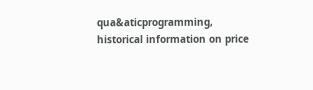qua&aticprogramming, historical information on price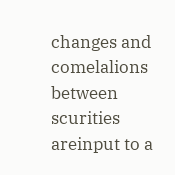changes and comelalions between scurities areinput to a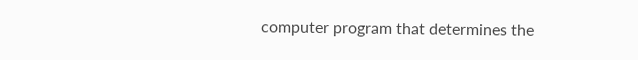computer program that determines the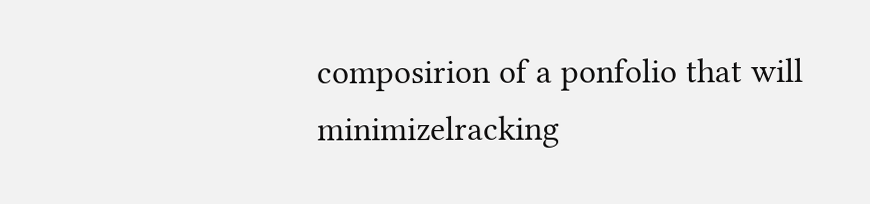composirion of a ponfolio that will minimizelracking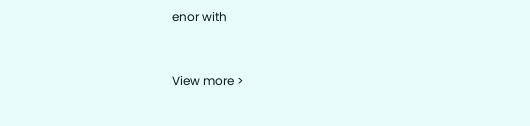enor with


View more >